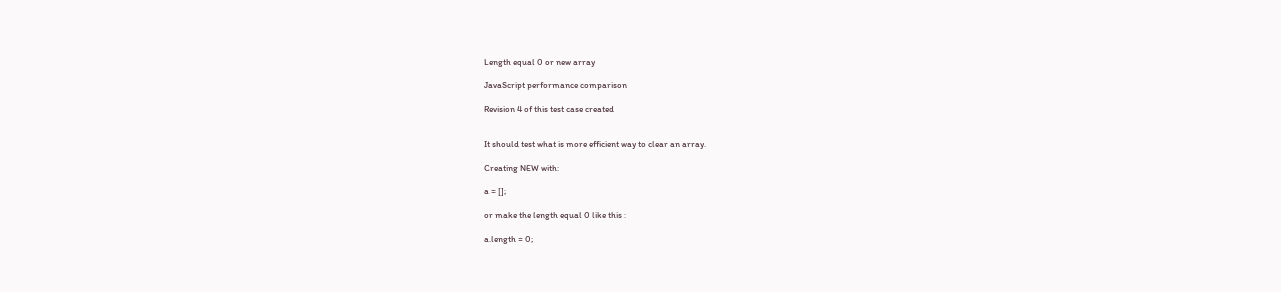Length equal 0 or new array

JavaScript performance comparison

Revision 4 of this test case created


It should test what is more efficient way to clear an array.

Creating NEW with:

a = [];

or make the length equal 0 like this :

a.length = 0;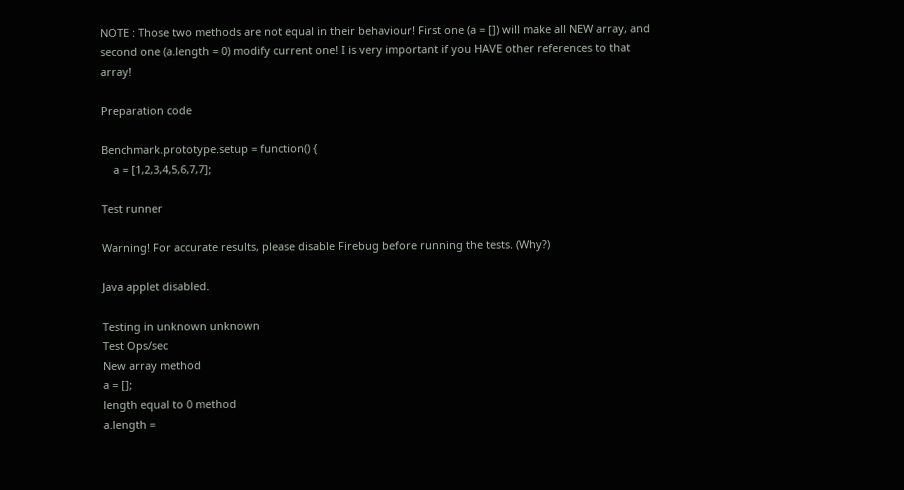NOTE : Those two methods are not equal in their behaviour! First one (a = []) will make all NEW array, and second one (a.length = 0) modify current one! I is very important if you HAVE other references to that array!

Preparation code

Benchmark.prototype.setup = function() {
    a = [1,2,3,4,5,6,7,7];

Test runner

Warning! For accurate results, please disable Firebug before running the tests. (Why?)

Java applet disabled.

Testing in unknown unknown
Test Ops/sec
New array method
a = [];
length equal to 0 method
a.length =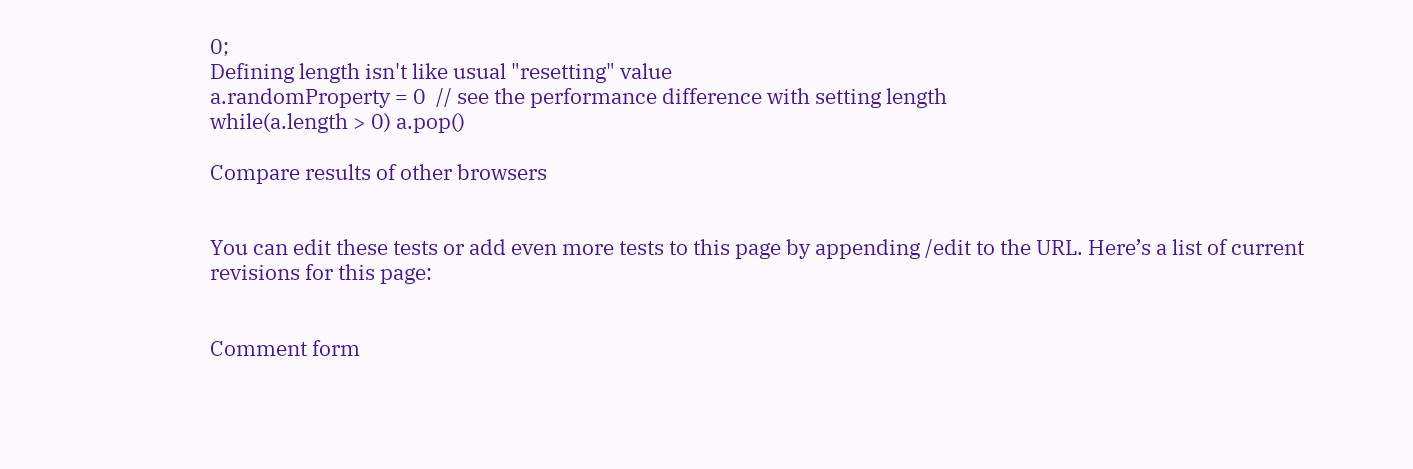0;
Defining length isn't like usual "resetting" value
a.randomProperty = 0  // see the performance difference with setting length
while(a.length > 0) a.pop()

Compare results of other browsers


You can edit these tests or add even more tests to this page by appending /edit to the URL. Here’s a list of current revisions for this page:


Comment form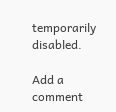temporarily disabled.

Add a comment